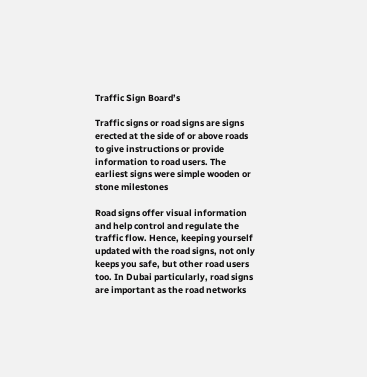Traffic Sign Board’s

Traffic signs or road signs are signs erected at the side of or above roads to give instructions or provide information to road users. The earliest signs were simple wooden or stone milestones

Road signs offer visual information and help control and regulate the traffic flow. Hence, keeping yourself updated with the road signs, not only keeps you safe, but other road users too. In Dubai particularly, road signs are important as the road networks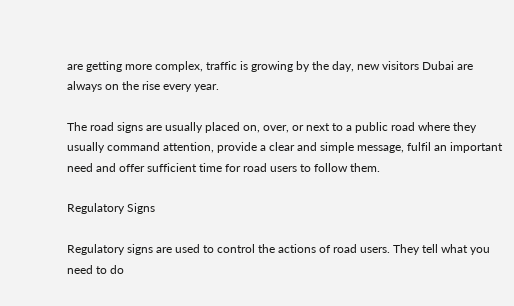are getting more complex, traffic is growing by the day, new visitors Dubai are always on the rise every year.

The road signs are usually placed on, over, or next to a public road where they usually command attention, provide a clear and simple message, fulfil an important need and offer sufficient time for road users to follow them.

Regulatory Signs

Regulatory signs are used to control the actions of road users. They tell what you need to do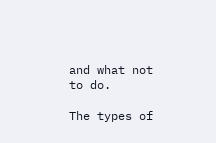and what not to do.

The types of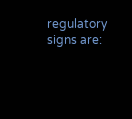regulatory signs are: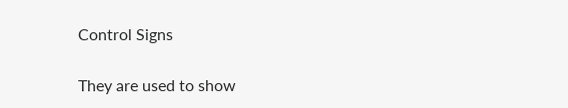Control Signs

They are used to show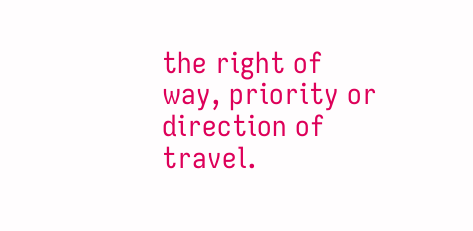the right of way, priority or direction of travel.